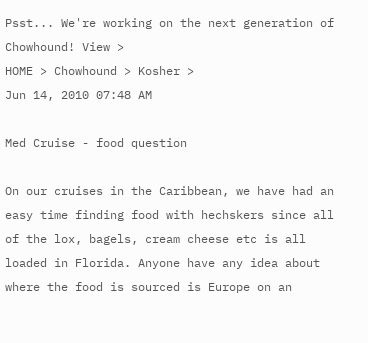Psst... We're working on the next generation of Chowhound! View >
HOME > Chowhound > Kosher >
Jun 14, 2010 07:48 AM

Med Cruise - food question

On our cruises in the Caribbean, we have had an easy time finding food with hechskers since all of the lox, bagels, cream cheese etc is all loaded in Florida. Anyone have any idea about where the food is sourced is Europe on an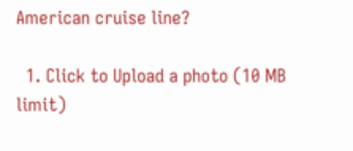American cruise line?

  1. Click to Upload a photo (10 MB limit)